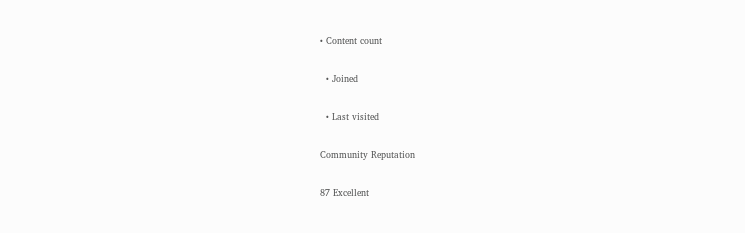• Content count

  • Joined

  • Last visited

Community Reputation

87 Excellent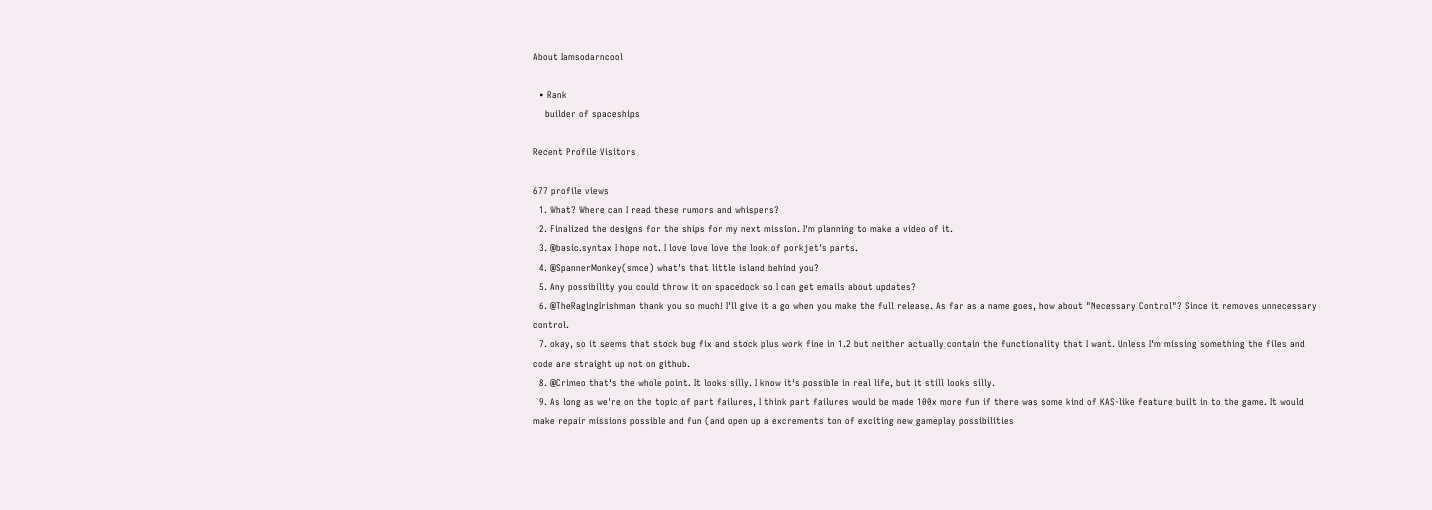About Iamsodarncool

  • Rank
    builder of spaceships

Recent Profile Visitors

677 profile views
  1. What? Where can I read these rumors and whispers?
  2. Finalized the designs for the ships for my next mission. I'm planning to make a video of it.
  3. @basic.syntax I hope not. I love love love the look of porkjet's parts.
  4. @SpannerMonkey(smce) what's that little island behind you?
  5. Any possibility you could throw it on spacedock so I can get emails about updates?
  6. @TheRagingIrishman thank you so much! I'll give it a go when you make the full release. As far as a name goes, how about "Necessary Control"? Since it removes unnecessary control.
  7. okay, so it seems that stock bug fix and stock plus work fine in 1.2 but neither actually contain the functionality that I want. Unless I'm missing something the files and code are straight up not on github.
  8. @Crimeo that's the whole point. It looks silly. I know it's possible in real life, but it still looks silly.
  9. As long as we're on the topic of part failures, I think part failures would be made 100x more fun if there was some kind of KAS-like feature built in to the game. It would make repair missions possible and fun (and open up a excrements ton of exciting new gameplay possibilities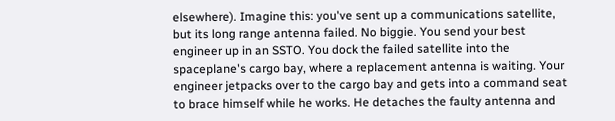elsewhere). Imagine this: you've sent up a communications satellite, but its long range antenna failed. No biggie. You send your best engineer up in an SSTO. You dock the failed satellite into the spaceplane's cargo bay, where a replacement antenna is waiting. Your engineer jetpacks over to the cargo bay and gets into a command seat to brace himself while he works. He detaches the faulty antenna and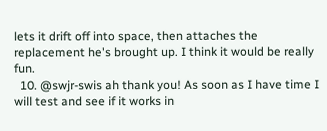lets it drift off into space, then attaches the replacement he's brought up. I think it would be really fun.
  10. @swjr-swis ah thank you! As soon as I have time I will test and see if it works in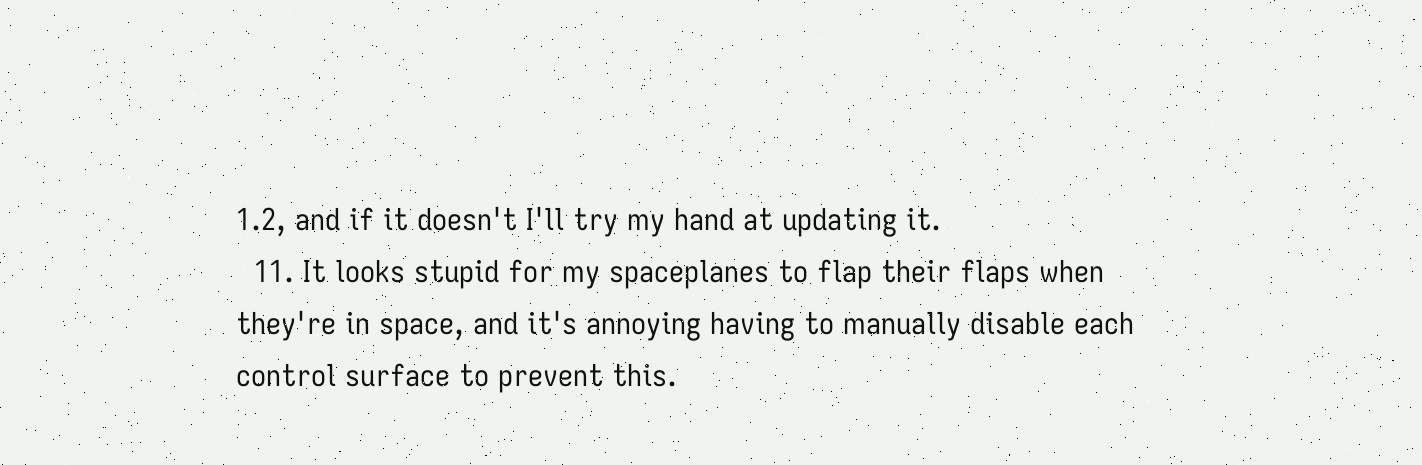1.2, and if it doesn't I'll try my hand at updating it.
  11. It looks stupid for my spaceplanes to flap their flaps when they're in space, and it's annoying having to manually disable each control surface to prevent this.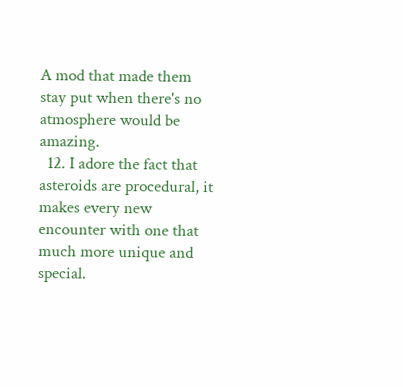A mod that made them stay put when there's no atmosphere would be amazing.
  12. I adore the fact that asteroids are procedural, it makes every new encounter with one that much more unique and special.